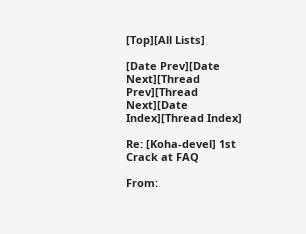[Top][All Lists]

[Date Prev][Date Next][Thread Prev][Thread Next][Date Index][Thread Index]

Re: [Koha-devel] 1st Crack at FAQ

From: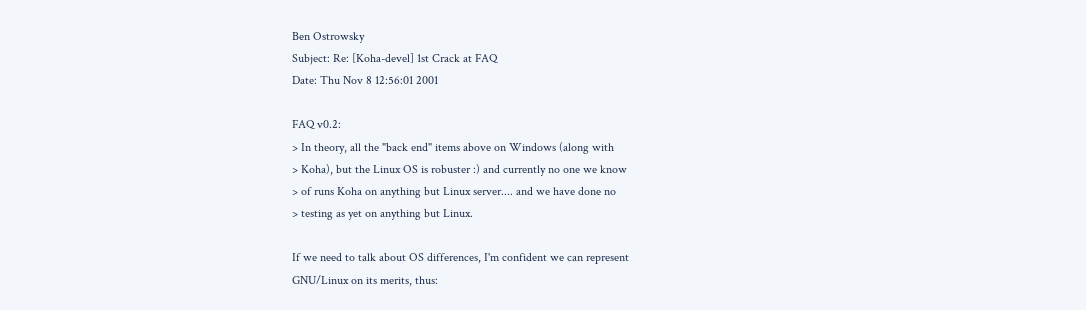Ben Ostrowsky
Subject: Re: [Koha-devel] 1st Crack at FAQ
Date: Thu Nov 8 12:56:01 2001

FAQ v0.2:
> In theory, all the "back end" items above on Windows (along with
> Koha), but the Linux OS is robuster :) and currently no one we know
> of runs Koha on anything but Linux server.... and we have done no
> testing as yet on anything but Linux.

If we need to talk about OS differences, I'm confident we can represent
GNU/Linux on its merits, thus: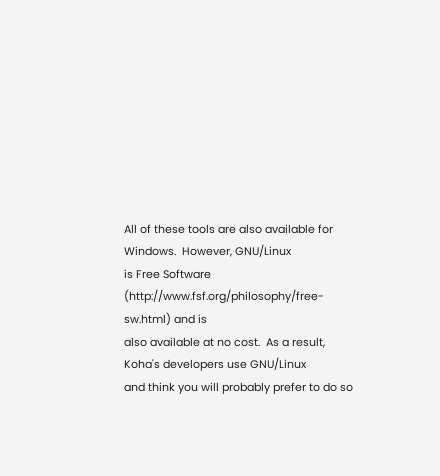All of these tools are also available for Windows.  However, GNU/Linux
is Free Software (http://www.fsf.org/philosophy/free-sw.html) and is
also available at no cost.  As a result, Koha's developers use GNU/Linux
and think you will probably prefer to do so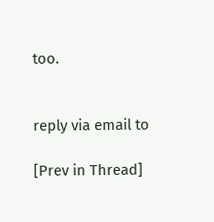too.


reply via email to

[Prev in Thread]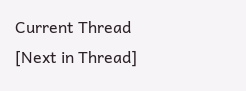Current Thread [Next in Thread]